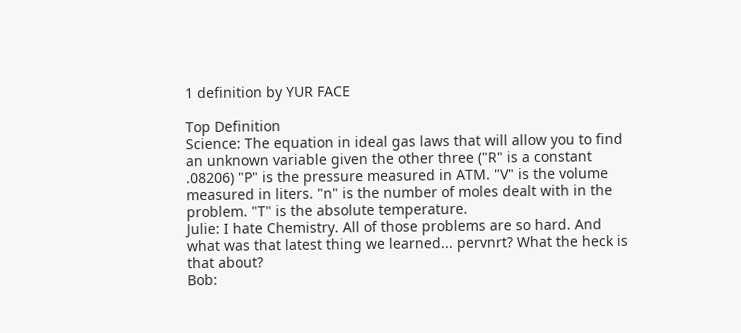1 definition by YUR FACE

Top Definition
Science: The equation in ideal gas laws that will allow you to find an unknown variable given the other three ("R" is a constant .08206) "P" is the pressure measured in ATM. "V" is the volume measured in liters. "n" is the number of moles dealt with in the problem. "T" is the absolute temperature.
Julie: I hate Chemistry. All of those problems are so hard. And what was that latest thing we learned... pervnrt? What the heck is that about?
Bob: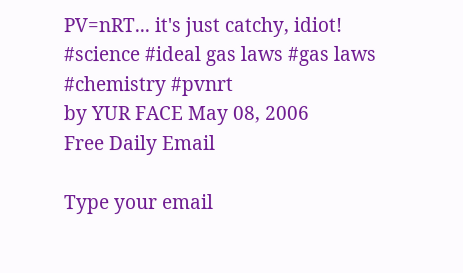PV=nRT... it's just catchy, idiot!
#science #ideal gas laws #gas laws #chemistry #pvnrt
by YUR FACE May 08, 2006
Free Daily Email

Type your email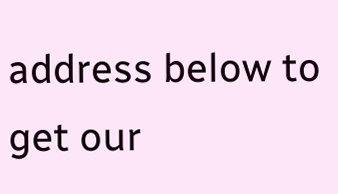address below to get our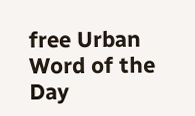free Urban Word of the Day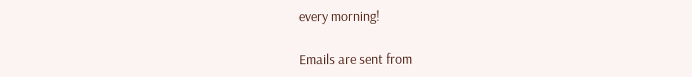every morning!

Emails are sent from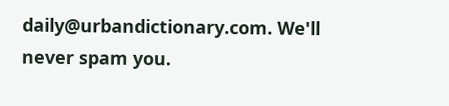daily@urbandictionary.com. We'll never spam you.